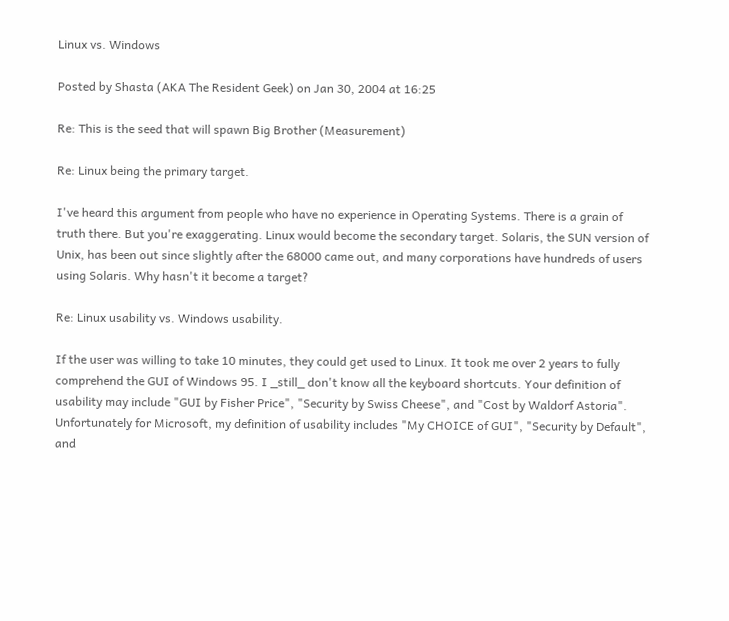Linux vs. Windows

Posted by Shasta (AKA The Resident Geek) on Jan 30, 2004 at 16:25

Re: This is the seed that will spawn Big Brother (Measurement)

Re: Linux being the primary target.

I've heard this argument from people who have no experience in Operating Systems. There is a grain of truth there. But you're exaggerating. Linux would become the secondary target. Solaris, the SUN version of Unix, has been out since slightly after the 68000 came out, and many corporations have hundreds of users using Solaris. Why hasn't it become a target?

Re: Linux usability vs. Windows usability.

If the user was willing to take 10 minutes, they could get used to Linux. It took me over 2 years to fully comprehend the GUI of Windows 95. I _still_ don't know all the keyboard shortcuts. Your definition of usability may include "GUI by Fisher Price", "Security by Swiss Cheese", and "Cost by Waldorf Astoria". Unfortunately for Microsoft, my definition of usability includes "My CHOICE of GUI", "Security by Default", and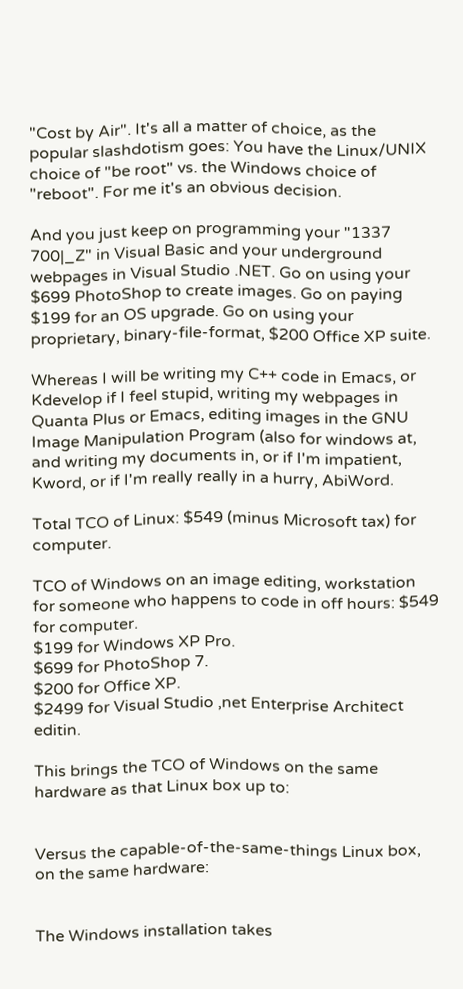"Cost by Air". It's all a matter of choice, as the popular slashdotism goes: You have the Linux/UNIX choice of "be root" vs. the Windows choice of "reboot". For me it's an obvious decision.

And you just keep on programming your "1337 700|_Z" in Visual Basic and your underground webpages in Visual Studio .NET. Go on using your $699 PhotoShop to create images. Go on paying $199 for an OS upgrade. Go on using your proprietary, binary-file-format, $200 Office XP suite.

Whereas I will be writing my C++ code in Emacs, or Kdevelop if I feel stupid, writing my webpages in Quanta Plus or Emacs, editing images in the GNU Image Manipulation Program (also for windows at, and writing my documents in, or if I'm impatient, Kword, or if I'm really really in a hurry, AbiWord.

Total TCO of Linux: $549 (minus Microsoft tax) for computer.

TCO of Windows on an image editing, workstation for someone who happens to code in off hours: $549 for computer.
$199 for Windows XP Pro.
$699 for PhotoShop 7.
$200 for Office XP.
$2499 for Visual Studio ,net Enterprise Architect editin.

This brings the TCO of Windows on the same hardware as that Linux box up to:


Versus the capable-of-the-same-things Linux box, on the same hardware:


The Windows installation takes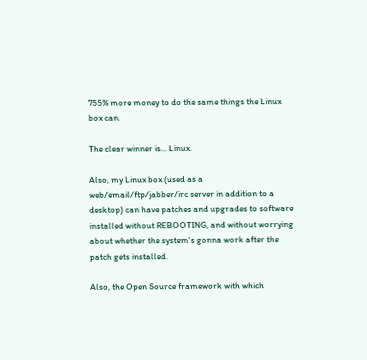755% more money to do the same things the Linux box can.

The clear winner is... Linux.

Also, my Linux box (used as a web/email/ftp/jabber/irc server in addition to a desktop) can have patches and upgrades to software installed without REBOOTING, and without worrying about whether the system's gonna work after the patch gets installed.

Also, the Open Source framework with which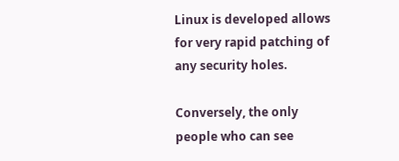Linux is developed allows for very rapid patching of any security holes.

Conversely, the only people who can see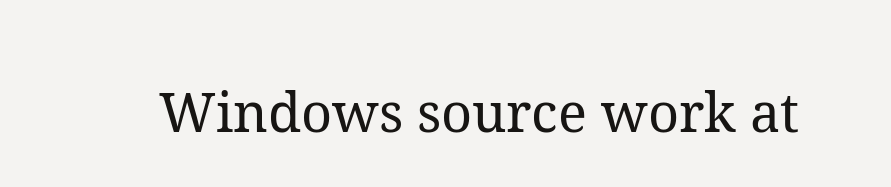Windows source work at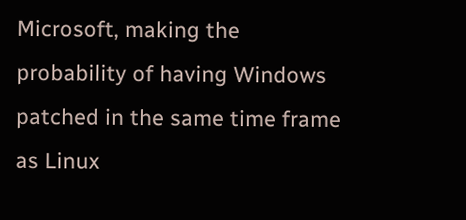Microsoft, making the probability of having Windows patched in the same time frame as Linux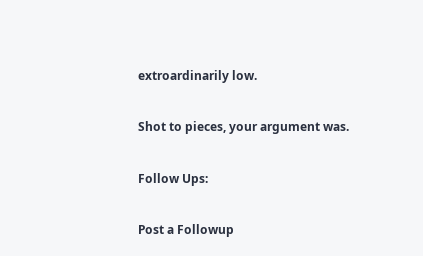extroardinarily low.

Shot to pieces, your argument was.

Follow Ups:

Post a Followup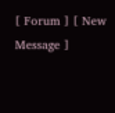[ Forum ] [ New Message ]